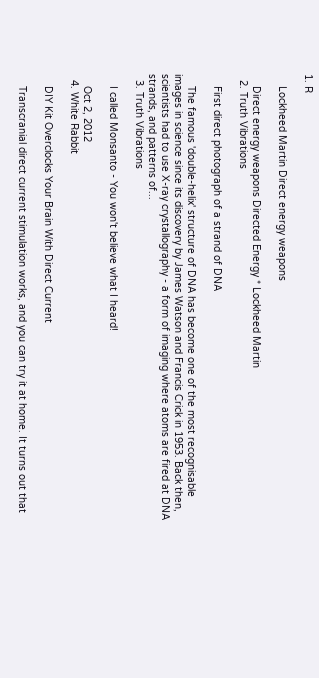1. R

    Lockheed Martin Direct energy weapons

    Direct energy weapons Directed Energy * Lockheed Martin
  2. Truth Vibrations

    First direct photograph of a strand of DNA

    The famous 'double-helix' structure of DNA has become one of the most recognisable images in science since its discovery by James Watson and Francis Crick in 1953. Back then, scientists had to use X-ray crystallography - a form of imaging where atoms are fired at DNA strands, and patterns of...
  3. Truth Vibrations

    I called Monsanto - You won't believe what I heard!

    Oct 2, 2012
  4. White Rabbit

    DIY Kit Overclocks Your Brain With Direct Current

    Transcranial direct current stimulation works, and you can try it at home. It turns out that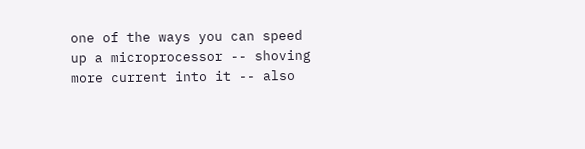one of the ways you can speed up a microprocessor -- shoving more current into it -- also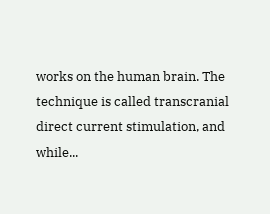works on the human brain. The technique is called transcranial direct current stimulation, and while...